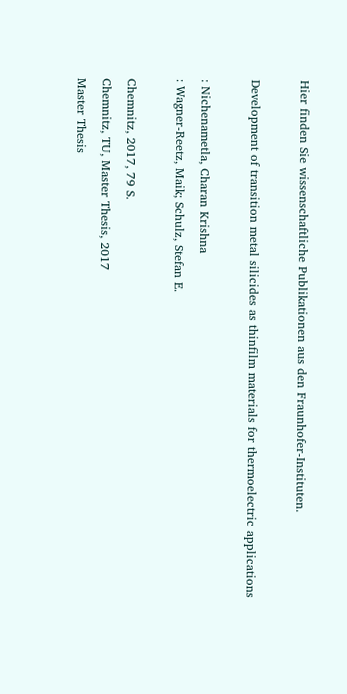Hier finden Sie wissenschaftliche Publikationen aus den Fraunhofer-Instituten.

Development of transition metal silicides as thinfilm materials for thermoelectric applications

: Nichenametla, Charan Krishna
: Wagner-Reetz, Maik; Schulz, Stefan E.

Chemnitz, 2017, 79 S.
Chemnitz, TU, Master Thesis, 2017
Master Thesis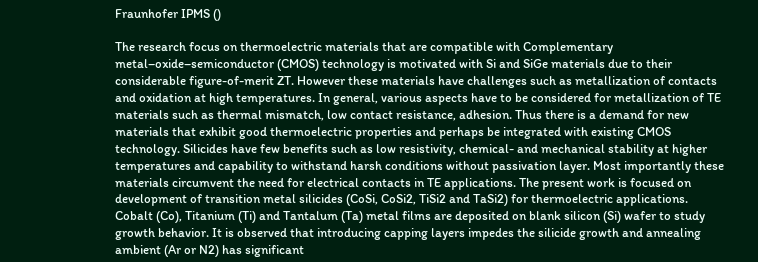Fraunhofer IPMS ()

The research focus on thermoelectric materials that are compatible with Complementary metal–oxide–semiconductor (CMOS) technology is motivated with Si and SiGe materials due to their considerable figure-of-merit ZT. However these materials have challenges such as metallization of contacts and oxidation at high temperatures. In general, various aspects have to be considered for metallization of TE materials such as thermal mismatch, low contact resistance, adhesion. Thus there is a demand for new materials that exhibit good thermoelectric properties and perhaps be integrated with existing CMOS technology. Silicides have few benefits such as low resistivity, chemical- and mechanical stability at higher temperatures and capability to withstand harsh conditions without passivation layer. Most importantly these materials circumvent the need for electrical contacts in TE applications. The present work is focused on development of transition metal silicides (CoSi, CoSi2, TiSi2 and TaSi2) for thermoelectric applications. Cobalt (Co), Titanium (Ti) and Tantalum (Ta) metal films are deposited on blank silicon (Si) wafer to study growth behavior. It is observed that introducing capping layers impedes the silicide growth and annealing ambient (Ar or N2) has significant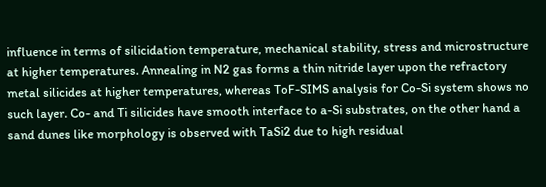influence in terms of silicidation temperature, mechanical stability, stress and microstructure at higher temperatures. Annealing in N2 gas forms a thin nitride layer upon the refractory metal silicides at higher temperatures, whereas ToF-SIMS analysis for Co-Si system shows no such layer. Co- and Ti silicides have smooth interface to a-Si substrates, on the other hand a sand dunes like morphology is observed with TaSi2 due to high residual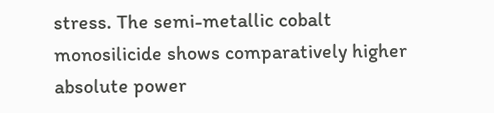stress. The semi-metallic cobalt monosilicide shows comparatively higher absolute power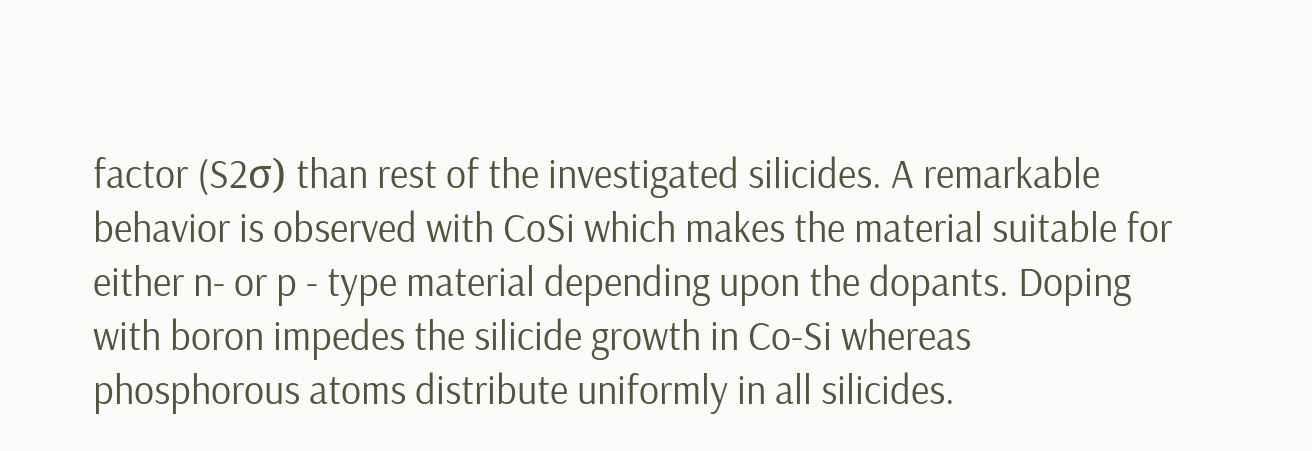factor (S2σ) than rest of the investigated silicides. A remarkable behavior is observed with CoSi which makes the material suitable for either n- or p - type material depending upon the dopants. Doping with boron impedes the silicide growth in Co-Si whereas phosphorous atoms distribute uniformly in all silicides.